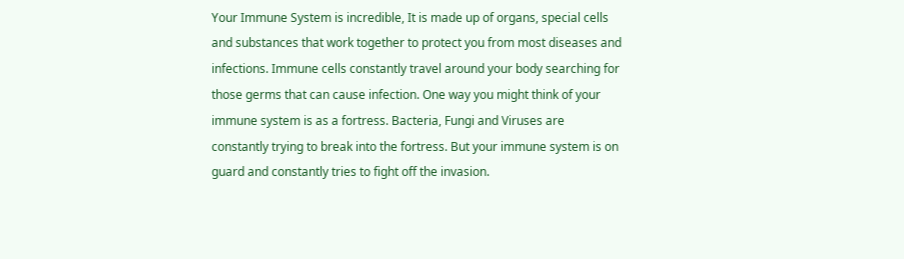Your Immune System is incredible, It is made up of organs, special cells and substances that work together to protect you from most diseases and infections. Immune cells constantly travel around your body searching for those germs that can cause infection. One way you might think of your immune system is as a fortress. Bacteria, Fungi and Viruses are constantly trying to break into the fortress. But your immune system is on guard and constantly tries to fight off the invasion.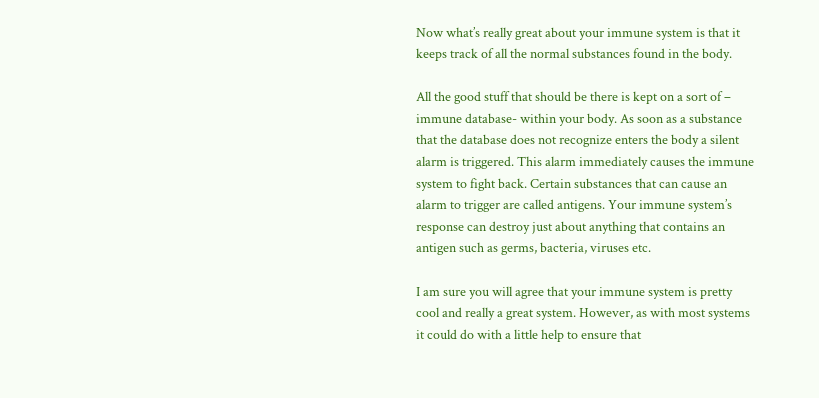Now what’s really great about your immune system is that it keeps track of all the normal substances found in the body.

All the good stuff that should be there is kept on a sort of – immune database- within your body. As soon as a substance that the database does not recognize enters the body a silent alarm is triggered. This alarm immediately causes the immune system to fight back. Certain substances that can cause an alarm to trigger are called antigens. Your immune system’s response can destroy just about anything that contains an antigen such as germs, bacteria, viruses etc.

I am sure you will agree that your immune system is pretty cool and really a great system. However, as with most systems it could do with a little help to ensure that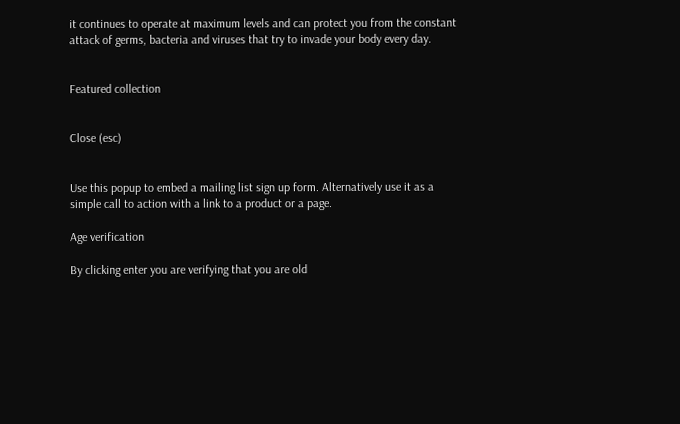it continues to operate at maximum levels and can protect you from the constant attack of germs, bacteria and viruses that try to invade your body every day.


Featured collection


Close (esc)


Use this popup to embed a mailing list sign up form. Alternatively use it as a simple call to action with a link to a product or a page.

Age verification

By clicking enter you are verifying that you are old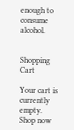enough to consume alcohol.


Shopping Cart

Your cart is currently empty.
Shop now